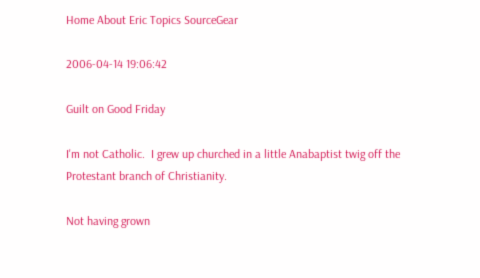Home About Eric Topics SourceGear

2006-04-14 19:06:42

Guilt on Good Friday

I'm not Catholic.  I grew up churched in a little Anabaptist twig off the Protestant branch of Christianity.

Not having grown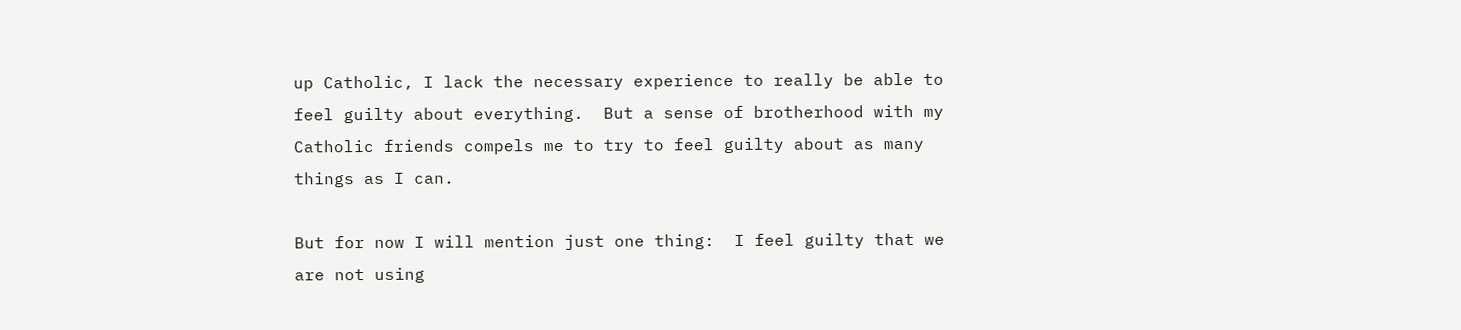up Catholic, I lack the necessary experience to really be able to feel guilty about everything.  But a sense of brotherhood with my Catholic friends compels me to try to feel guilty about as many things as I can.

But for now I will mention just one thing:  I feel guilty that we are not using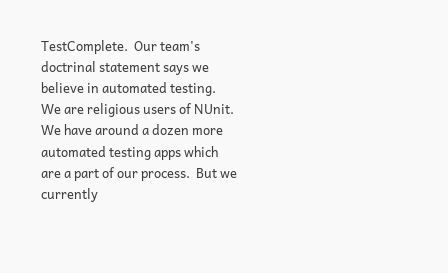TestComplete.  Our team's doctrinal statement says we believe in automated testing.  We are religious users of NUnit.  We have around a dozen more automated testing apps which are a part of our process.  But we currently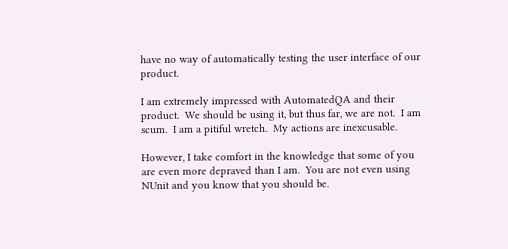have no way of automatically testing the user interface of our product.

I am extremely impressed with AutomatedQA and their product.  We should be using it, but thus far, we are not.  I am scum.  I am a pitiful wretch.  My actions are inexcusable.

However, I take comfort in the knowledge that some of you are even more depraved than I am.  You are not even using NUnit and you know that you should be.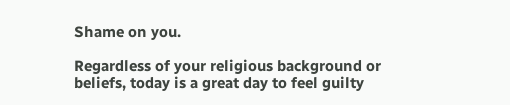Shame on you.

Regardless of your religious background or beliefs, today is a great day to feel guilty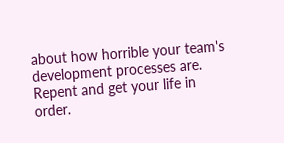about how horrible your team's development processes are.  Repent and get your life in order.